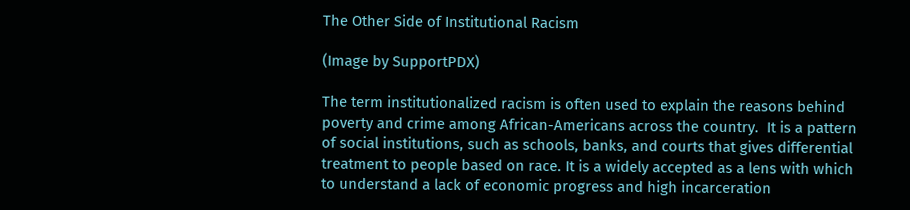The Other Side of Institutional Racism

(Image by SupportPDX)

The term institutionalized racism is often used to explain the reasons behind poverty and crime among African-Americans across the country.  It is a pattern of social institutions, such as schools, banks, and courts that gives differential treatment to people based on race. It is a widely accepted as a lens with which to understand a lack of economic progress and high incarceration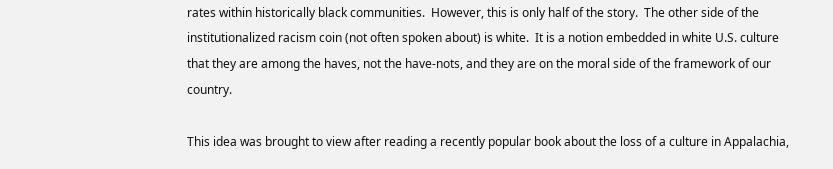rates within historically black communities.  However, this is only half of the story.  The other side of the institutionalized racism coin (not often spoken about) is white.  It is a notion embedded in white U.S. culture that they are among the haves, not the have-nots, and they are on the moral side of the framework of our country.

This idea was brought to view after reading a recently popular book about the loss of a culture in Appalachia,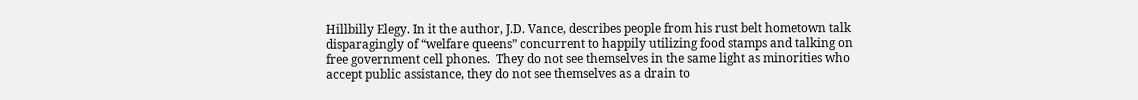Hillbilly Elegy. In it the author, J.D. Vance, describes people from his rust belt hometown talk disparagingly of “welfare queens” concurrent to happily utilizing food stamps and talking on free government cell phones.  They do not see themselves in the same light as minorities who accept public assistance, they do not see themselves as a drain to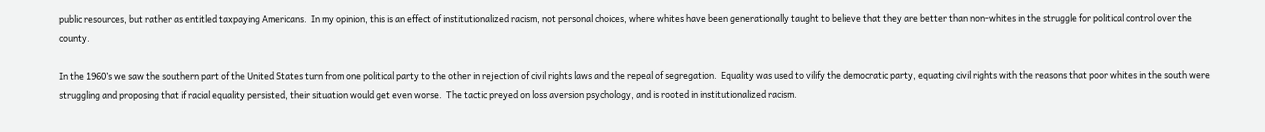public resources, but rather as entitled taxpaying Americans.  In my opinion, this is an effect of institutionalized racism, not personal choices, where whites have been generationally taught to believe that they are better than non-whites in the struggle for political control over the county.

In the 1960’s we saw the southern part of the United States turn from one political party to the other in rejection of civil rights laws and the repeal of segregation.  Equality was used to vilify the democratic party, equating civil rights with the reasons that poor whites in the south were struggling and proposing that if racial equality persisted, their situation would get even worse.  The tactic preyed on loss aversion psychology, and is rooted in institutionalized racism.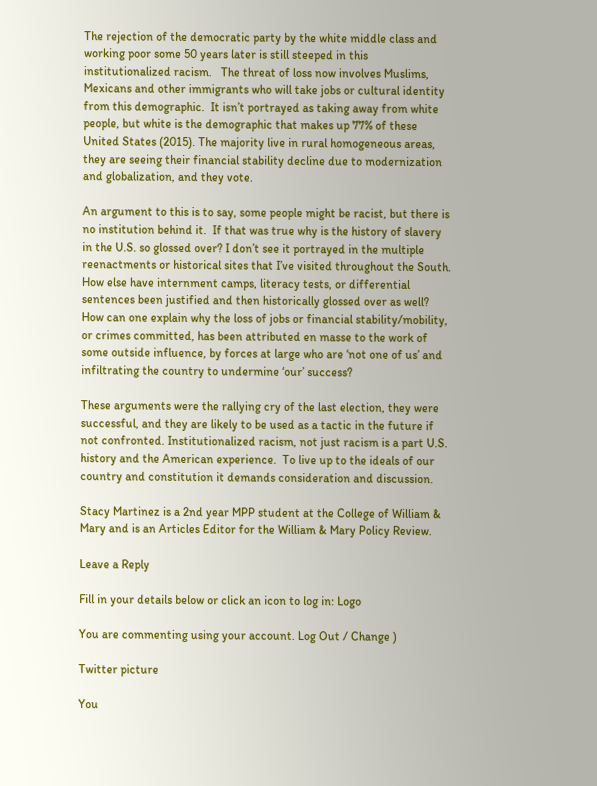The rejection of the democratic party by the white middle class and working poor some 50 years later is still steeped in this institutionalized racism.   The threat of loss now involves Muslims, Mexicans and other immigrants who will take jobs or cultural identity from this demographic.  It isn’t portrayed as taking away from white people, but white is the demographic that makes up 77% of these United States (2015). The majority live in rural homogeneous areas, they are seeing their financial stability decline due to modernization and globalization, and they vote.

An argument to this is to say, some people might be racist, but there is no institution behind it.  If that was true why is the history of slavery in the U.S. so glossed over? I don’t see it portrayed in the multiple reenactments or historical sites that I’ve visited throughout the South.  How else have internment camps, literacy tests, or differential sentences been justified and then historically glossed over as well?  How can one explain why the loss of jobs or financial stability/mobility, or crimes committed, has been attributed en masse to the work of some outside influence, by forces at large who are ‘not one of us’ and infiltrating the country to undermine ‘our’ success?

These arguments were the rallying cry of the last election, they were successful, and they are likely to be used as a tactic in the future if not confronted. Institutionalized racism, not just racism is a part U.S. history and the American experience.  To live up to the ideals of our country and constitution it demands consideration and discussion.

Stacy Martinez is a 2nd year MPP student at the College of William & Mary and is an Articles Editor for the William & Mary Policy Review.

Leave a Reply

Fill in your details below or click an icon to log in: Logo

You are commenting using your account. Log Out / Change )

Twitter picture

You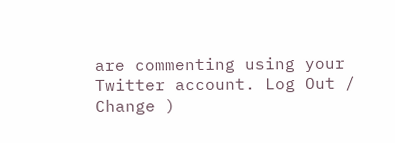are commenting using your Twitter account. Log Out / Change )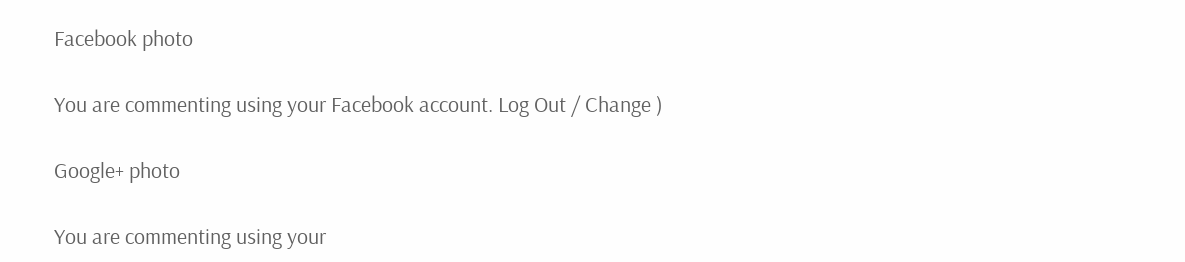Facebook photo

You are commenting using your Facebook account. Log Out / Change )

Google+ photo

You are commenting using your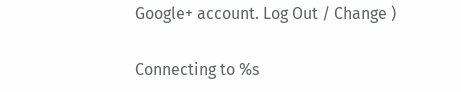Google+ account. Log Out / Change )

Connecting to %s